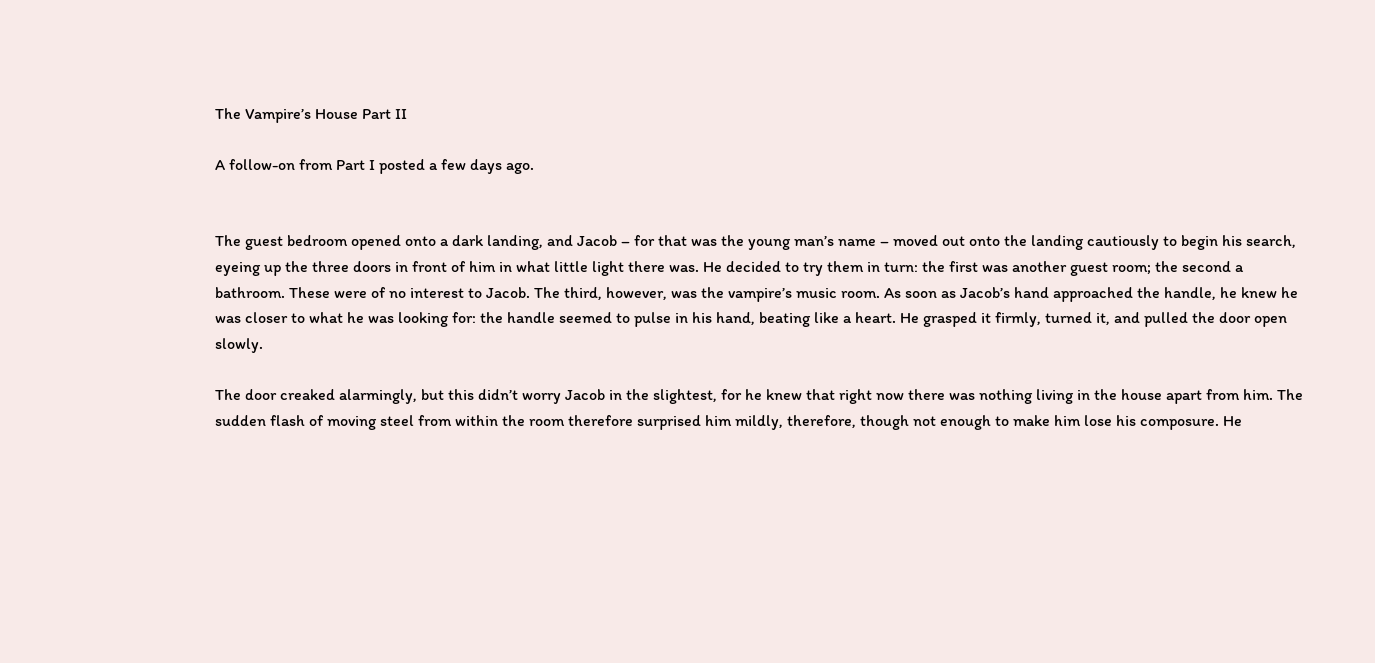The Vampire’s House Part II

A follow-on from Part I posted a few days ago.


The guest bedroom opened onto a dark landing, and Jacob – for that was the young man’s name – moved out onto the landing cautiously to begin his search, eyeing up the three doors in front of him in what little light there was. He decided to try them in turn: the first was another guest room; the second a bathroom. These were of no interest to Jacob. The third, however, was the vampire’s music room. As soon as Jacob’s hand approached the handle, he knew he was closer to what he was looking for: the handle seemed to pulse in his hand, beating like a heart. He grasped it firmly, turned it, and pulled the door open slowly.

The door creaked alarmingly, but this didn’t worry Jacob in the slightest, for he knew that right now there was nothing living in the house apart from him. The sudden flash of moving steel from within the room therefore surprised him mildly, therefore, though not enough to make him lose his composure. He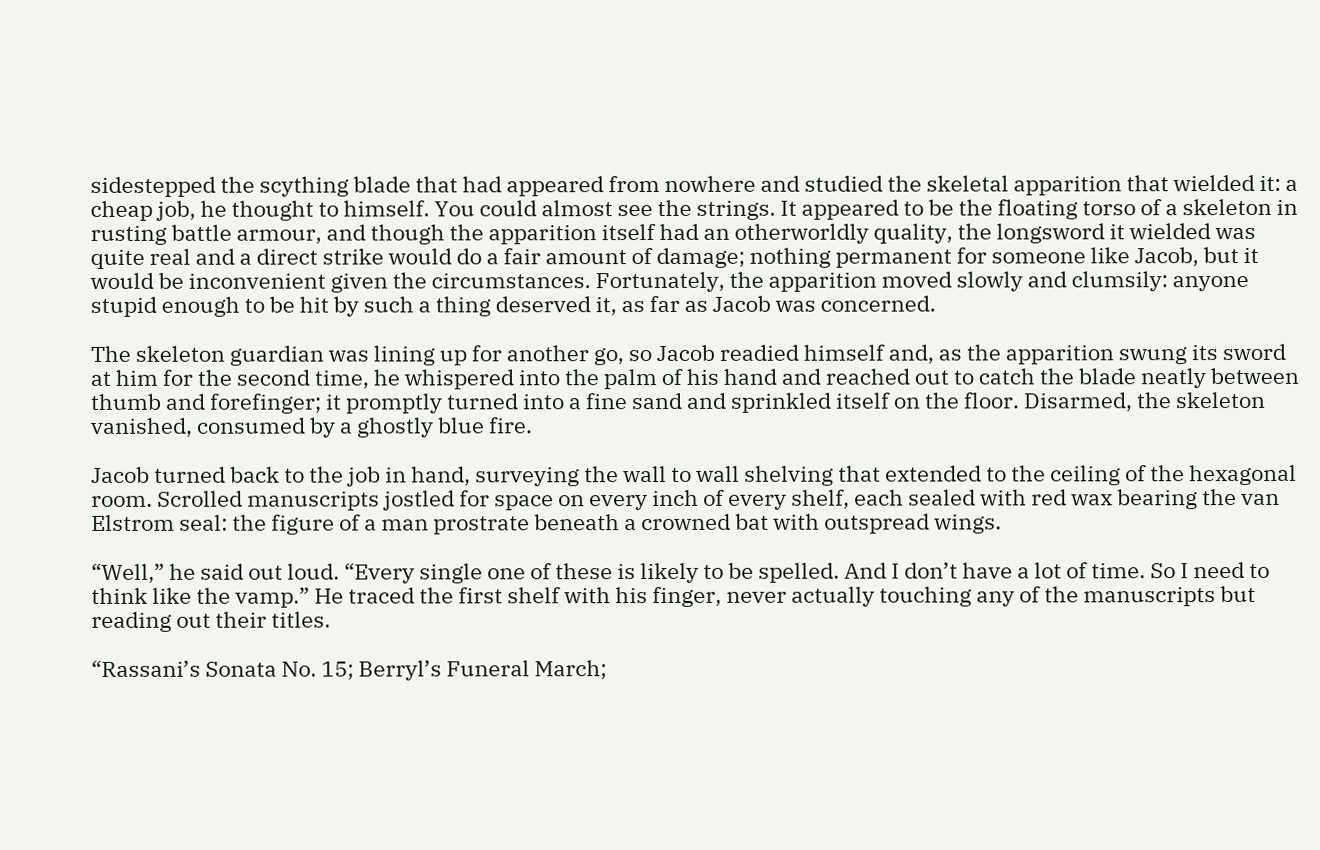sidestepped the scything blade that had appeared from nowhere and studied the skeletal apparition that wielded it: a cheap job, he thought to himself. You could almost see the strings. It appeared to be the floating torso of a skeleton in rusting battle armour, and though the apparition itself had an otherworldly quality, the longsword it wielded was quite real and a direct strike would do a fair amount of damage; nothing permanent for someone like Jacob, but it would be inconvenient given the circumstances. Fortunately, the apparition moved slowly and clumsily: anyone stupid enough to be hit by such a thing deserved it, as far as Jacob was concerned.

The skeleton guardian was lining up for another go, so Jacob readied himself and, as the apparition swung its sword at him for the second time, he whispered into the palm of his hand and reached out to catch the blade neatly between thumb and forefinger; it promptly turned into a fine sand and sprinkled itself on the floor. Disarmed, the skeleton vanished, consumed by a ghostly blue fire.

Jacob turned back to the job in hand, surveying the wall to wall shelving that extended to the ceiling of the hexagonal room. Scrolled manuscripts jostled for space on every inch of every shelf, each sealed with red wax bearing the van Elstrom seal: the figure of a man prostrate beneath a crowned bat with outspread wings.

“Well,” he said out loud. “Every single one of these is likely to be spelled. And I don’t have a lot of time. So I need to think like the vamp.” He traced the first shelf with his finger, never actually touching any of the manuscripts but reading out their titles.

“Rassani’s Sonata No. 15; Berryl’s Funeral March;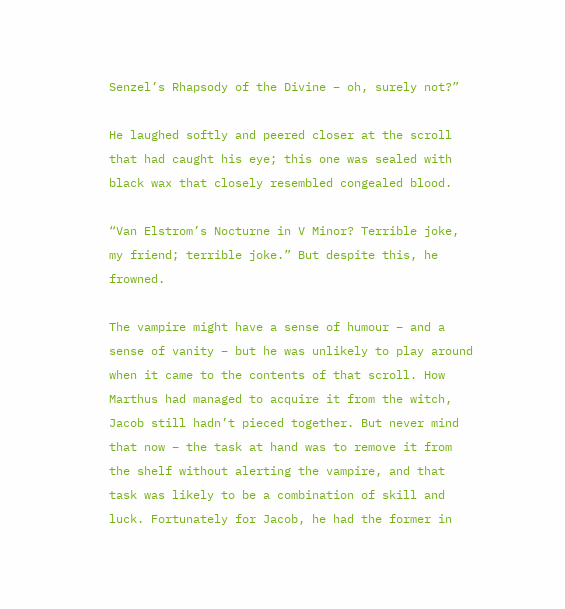Senzel’s Rhapsody of the Divine – oh, surely not?”

He laughed softly and peered closer at the scroll that had caught his eye; this one was sealed with black wax that closely resembled congealed blood.

“Van Elstrom’s Nocturne in V Minor? Terrible joke, my friend; terrible joke.” But despite this, he frowned.

The vampire might have a sense of humour – and a sense of vanity – but he was unlikely to play around when it came to the contents of that scroll. How Marthus had managed to acquire it from the witch, Jacob still hadn’t pieced together. But never mind that now – the task at hand was to remove it from the shelf without alerting the vampire, and that task was likely to be a combination of skill and luck. Fortunately for Jacob, he had the former in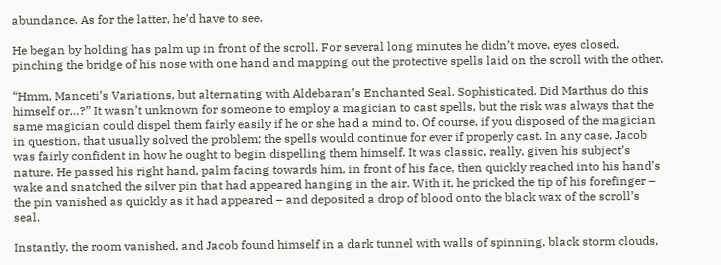abundance. As for the latter, he’d have to see.

He began by holding has palm up in front of the scroll. For several long minutes he didn’t move, eyes closed, pinching the bridge of his nose with one hand and mapping out the protective spells laid on the scroll with the other.

“Hmm, Manceti’s Variations, but alternating with Aldebaran’s Enchanted Seal. Sophisticated. Did Marthus do this himself or…?” It wasn’t unknown for someone to employ a magician to cast spells, but the risk was always that the same magician could dispel them fairly easily if he or she had a mind to. Of course, if you disposed of the magician in question, that usually solved the problem; the spells would continue for ever if properly cast. In any case, Jacob was fairly confident in how he ought to begin dispelling them himself. It was classic, really, given his subject’s nature. He passed his right hand, palm facing towards him, in front of his face, then quickly reached into his hand’s wake and snatched the silver pin that had appeared hanging in the air. With it, he pricked the tip of his forefinger – the pin vanished as quickly as it had appeared – and deposited a drop of blood onto the black wax of the scroll’s seal.

Instantly, the room vanished, and Jacob found himself in a dark tunnel with walls of spinning, black storm clouds,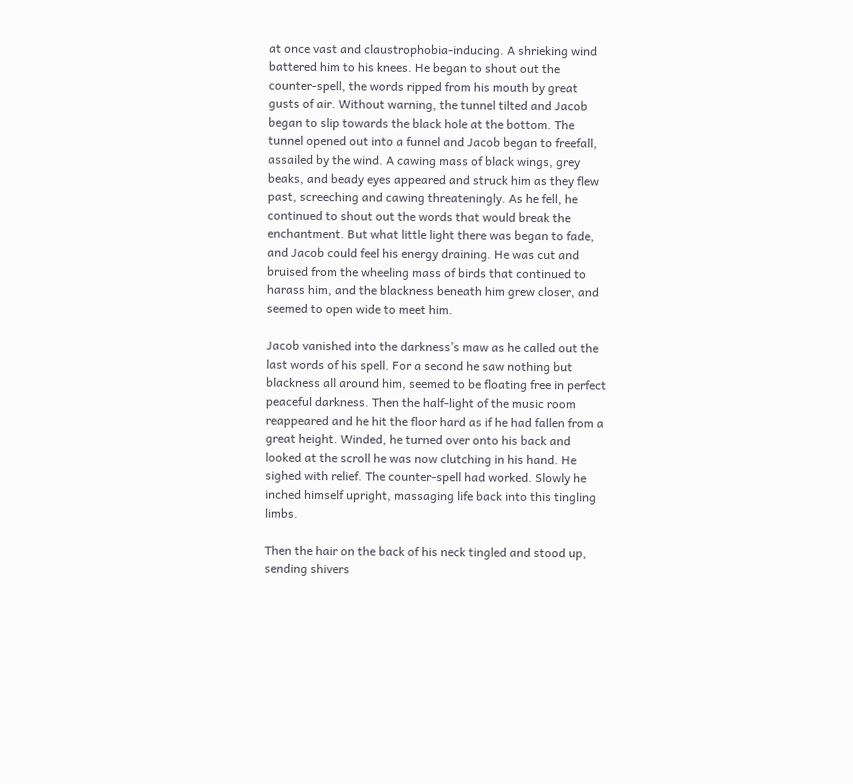at once vast and claustrophobia-inducing. A shrieking wind battered him to his knees. He began to shout out the counter-spell, the words ripped from his mouth by great gusts of air. Without warning, the tunnel tilted and Jacob began to slip towards the black hole at the bottom. The tunnel opened out into a funnel and Jacob began to freefall, assailed by the wind. A cawing mass of black wings, grey beaks, and beady eyes appeared and struck him as they flew past, screeching and cawing threateningly. As he fell, he continued to shout out the words that would break the enchantment. But what little light there was began to fade, and Jacob could feel his energy draining. He was cut and bruised from the wheeling mass of birds that continued to harass him, and the blackness beneath him grew closer, and seemed to open wide to meet him.

Jacob vanished into the darkness’s maw as he called out the last words of his spell. For a second he saw nothing but blackness all around him, seemed to be floating free in perfect peaceful darkness. Then the half-light of the music room reappeared and he hit the floor hard as if he had fallen from a great height. Winded, he turned over onto his back and looked at the scroll he was now clutching in his hand. He sighed with relief. The counter-spell had worked. Slowly he inched himself upright, massaging life back into this tingling limbs.

Then the hair on the back of his neck tingled and stood up, sending shivers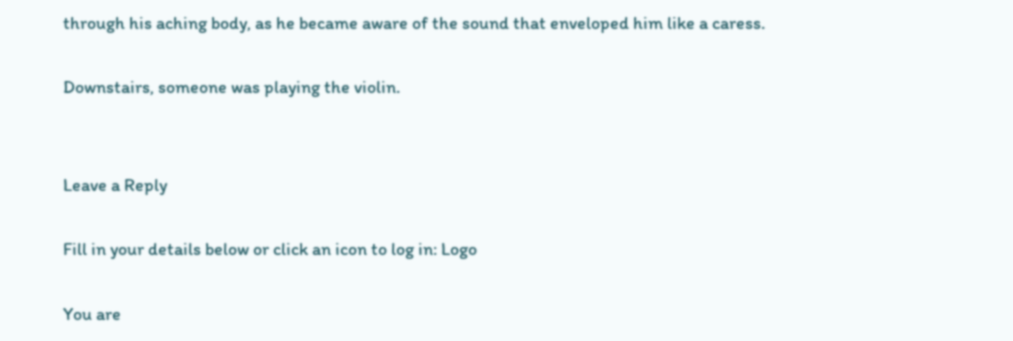through his aching body, as he became aware of the sound that enveloped him like a caress.

Downstairs, someone was playing the violin.


Leave a Reply

Fill in your details below or click an icon to log in: Logo

You are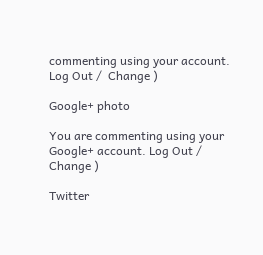commenting using your account. Log Out /  Change )

Google+ photo

You are commenting using your Google+ account. Log Out /  Change )

Twitter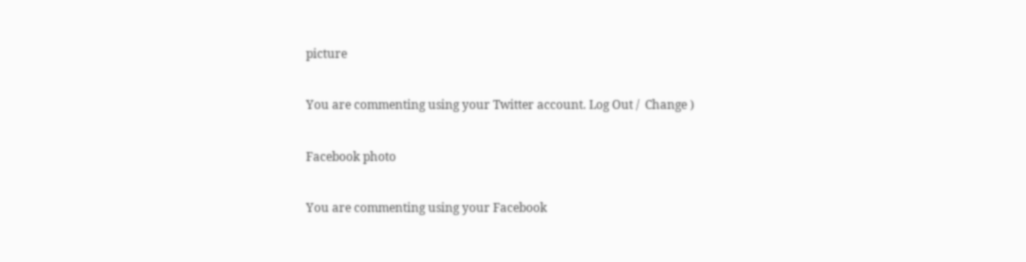picture

You are commenting using your Twitter account. Log Out /  Change )

Facebook photo

You are commenting using your Facebook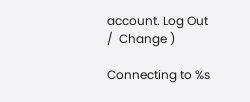account. Log Out /  Change )

Connecting to %s